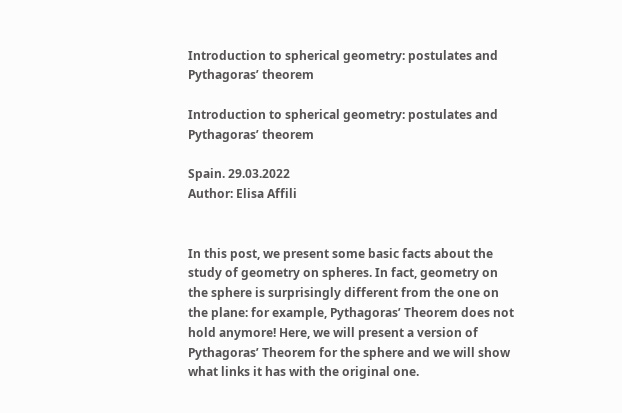Introduction to spherical geometry: postulates and Pythagoras’ theorem

Introduction to spherical geometry: postulates and Pythagoras’ theorem

Spain. 29.03.2022
Author: Elisa Affili


In this post, we present some basic facts about the study of geometry on spheres. In fact, geometry on the sphere is surprisingly different from the one on the plane: for example, Pythagoras’ Theorem does not hold anymore! Here, we will present a version of Pythagoras’ Theorem for the sphere and we will show what links it has with the original one.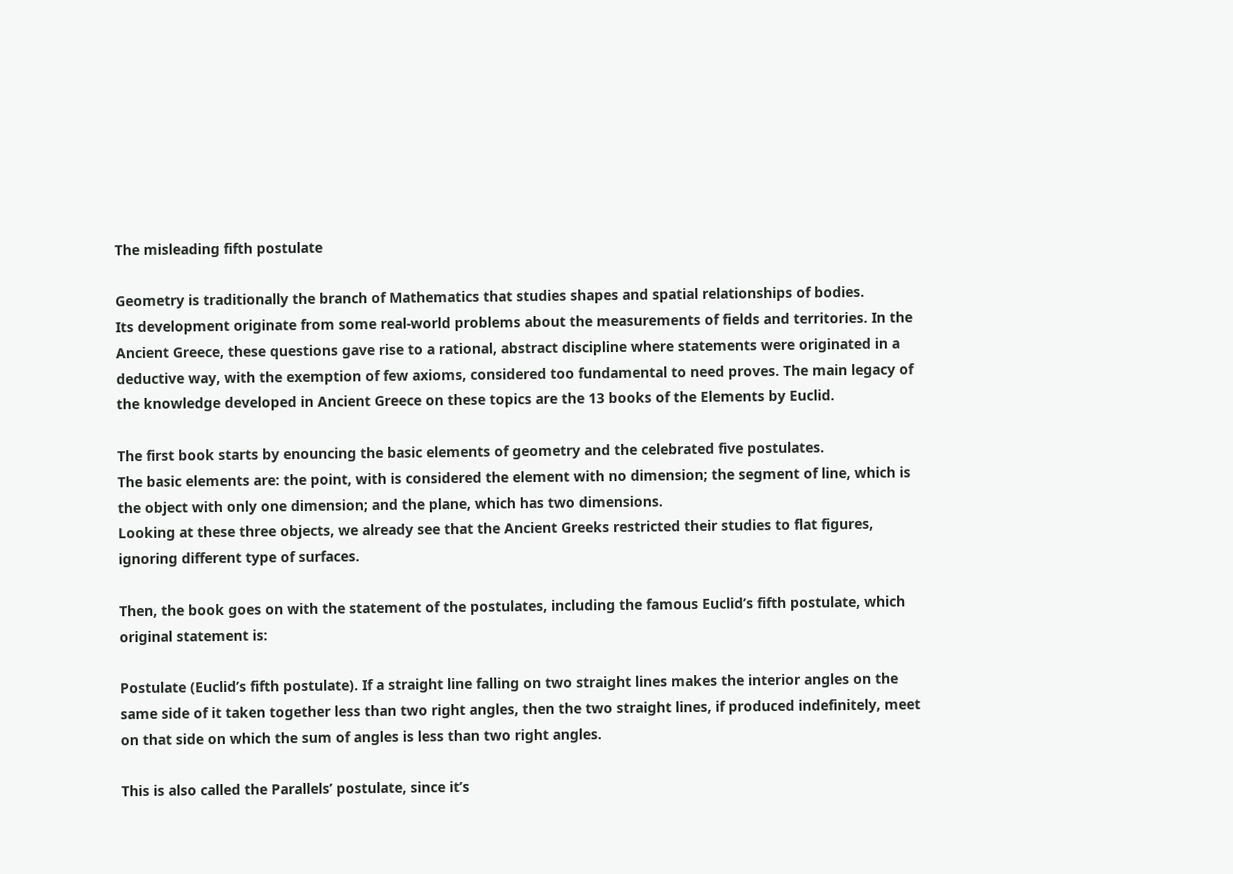The misleading fifth postulate

Geometry is traditionally the branch of Mathematics that studies shapes and spatial relationships of bodies.
Its development originate from some real-world problems about the measurements of fields and territories. In the Ancient Greece, these questions gave rise to a rational, abstract discipline where statements were originated in a deductive way, with the exemption of few axioms, considered too fundamental to need proves. The main legacy of the knowledge developed in Ancient Greece on these topics are the 13 books of the Elements by Euclid.

The first book starts by enouncing the basic elements of geometry and the celebrated five postulates.
The basic elements are: the point, with is considered the element with no dimension; the segment of line, which is the object with only one dimension; and the plane, which has two dimensions.
Looking at these three objects, we already see that the Ancient Greeks restricted their studies to flat figures, ignoring different type of surfaces.

Then, the book goes on with the statement of the postulates, including the famous Euclid’s fifth postulate, which original statement is:

Postulate (Euclid’s fifth postulate). If a straight line falling on two straight lines makes the interior angles on the same side of it taken together less than two right angles, then the two straight lines, if produced indefinitely, meet on that side on which the sum of angles is less than two right angles.

This is also called the Parallels’ postulate, since it’s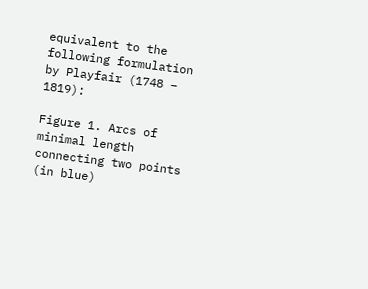equivalent to the following formulation by Playfair (1748 – 1819):

Figure 1. Arcs of minimal length connecting two points (in blue)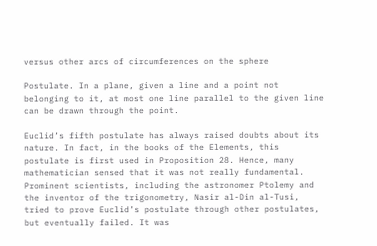versus other arcs of circumferences on the sphere

Postulate. In a plane, given a line and a point not belonging to it, at most one line parallel to the given line can be drawn through the point.

Euclid’s fifth postulate has always raised doubts about its nature. In fact, in the books of the Elements, this postulate is first used in Proposition 28. Hence, many mathematician sensed that it was not really fundamental. Prominent scientists, including the astronomer Ptolemy and the inventor of the trigonometry, Nasir al-Din al-Tusi, tried to prove Euclid’s postulate through other postulates, but eventually failed. It was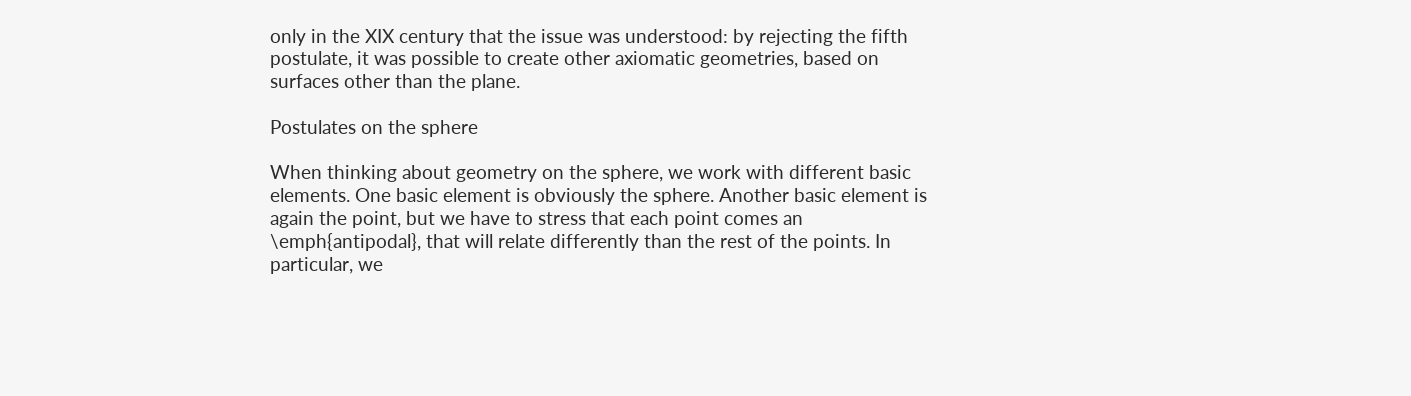only in the XIX century that the issue was understood: by rejecting the fifth postulate, it was possible to create other axiomatic geometries, based on surfaces other than the plane.

Postulates on the sphere

When thinking about geometry on the sphere, we work with different basic elements. One basic element is obviously the sphere. Another basic element is again the point, but we have to stress that each point comes an \emph{antipodal}, that will relate differently than the rest of the points. In particular, we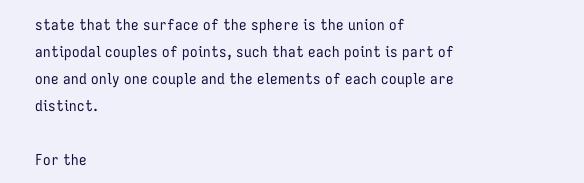state that the surface of the sphere is the union of antipodal couples of points, such that each point is part of one and only one couple and the elements of each couple are distinct.

For the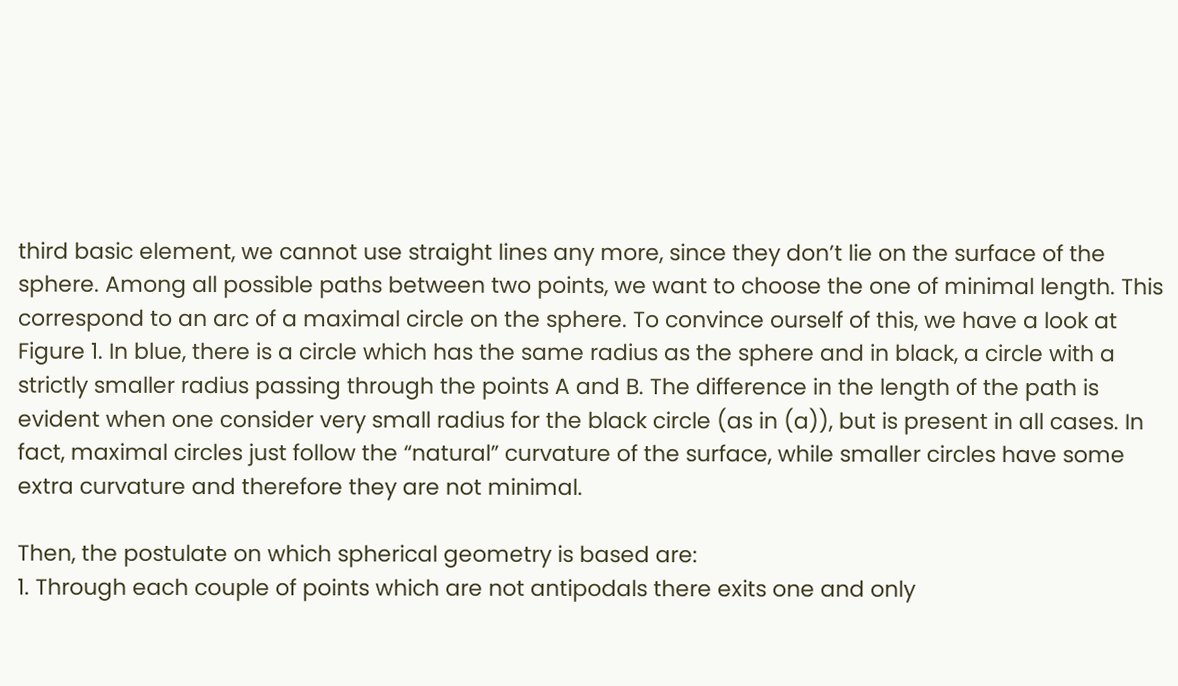third basic element, we cannot use straight lines any more, since they don’t lie on the surface of the sphere. Among all possible paths between two points, we want to choose the one of minimal length. This correspond to an arc of a maximal circle on the sphere. To convince ourself of this, we have a look at Figure 1. In blue, there is a circle which has the same radius as the sphere and in black, a circle with a strictly smaller radius passing through the points A and B. The difference in the length of the path is evident when one consider very small radius for the black circle (as in (a)), but is present in all cases. In fact, maximal circles just follow the “natural” curvature of the surface, while smaller circles have some extra curvature and therefore they are not minimal.

Then, the postulate on which spherical geometry is based are:
1. Through each couple of points which are not antipodals there exits one and only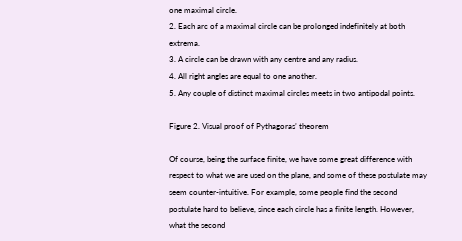one maximal circle.
2. Each arc of a maximal circle can be prolonged indefinitely at both extrema.
3. A circle can be drawn with any centre and any radius.
4. All right angles are equal to one another.
5. Any couple of distinct maximal circles meets in two antipodal points.

Figure 2. Visual proof of Pythagoras’ theorem

Of course, being the surface finite, we have some great difference with respect to what we are used on the plane, and some of these postulate may seem counter-intuitive. For example, some people find the second postulate hard to believe, since each circle has a finite length. However, what the second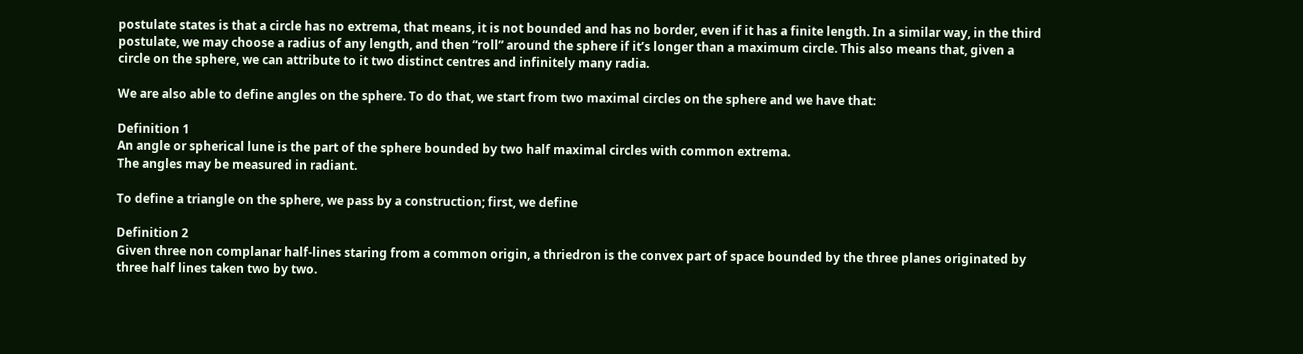postulate states is that a circle has no extrema, that means, it is not bounded and has no border, even if it has a finite length. In a similar way, in the third postulate, we may choose a radius of any length, and then “roll” around the sphere if it’s longer than a maximum circle. This also means that, given a circle on the sphere, we can attribute to it two distinct centres and infinitely many radia.

We are also able to define angles on the sphere. To do that, we start from two maximal circles on the sphere and we have that:

Definition 1
An angle or spherical lune is the part of the sphere bounded by two half maximal circles with common extrema.
The angles may be measured in radiant.

To define a triangle on the sphere, we pass by a construction; first, we define

Definition 2
Given three non complanar half-lines staring from a common origin, a thriedron is the convex part of space bounded by the three planes originated by three half lines taken two by two.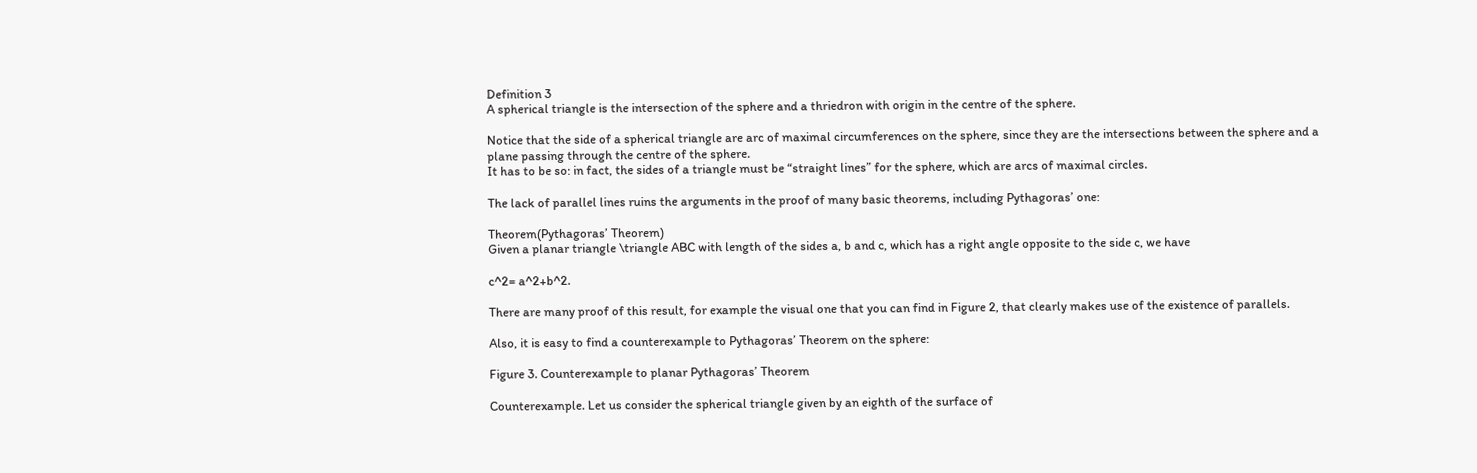Definition 3
A spherical triangle is the intersection of the sphere and a thriedron with origin in the centre of the sphere.

Notice that the side of a spherical triangle are arc of maximal circumferences on the sphere, since they are the intersections between the sphere and a plane passing through the centre of the sphere.
It has to be so: in fact, the sides of a triangle must be “straight lines” for the sphere, which are arcs of maximal circles.

The lack of parallel lines ruins the arguments in the proof of many basic theorems, including Pythagoras’ one:

Theorem(Pythagoras’ Theorem)
Given a planar triangle \triangle ABC with length of the sides a, b and c, which has a right angle opposite to the side c, we have

c^2= a^2+b^2.

There are many proof of this result, for example the visual one that you can find in Figure 2, that clearly makes use of the existence of parallels.

Also, it is easy to find a counterexample to Pythagoras’ Theorem on the sphere:

Figure 3. Counterexample to planar Pythagoras’ Theorem

Counterexample. Let us consider the spherical triangle given by an eighth of the surface of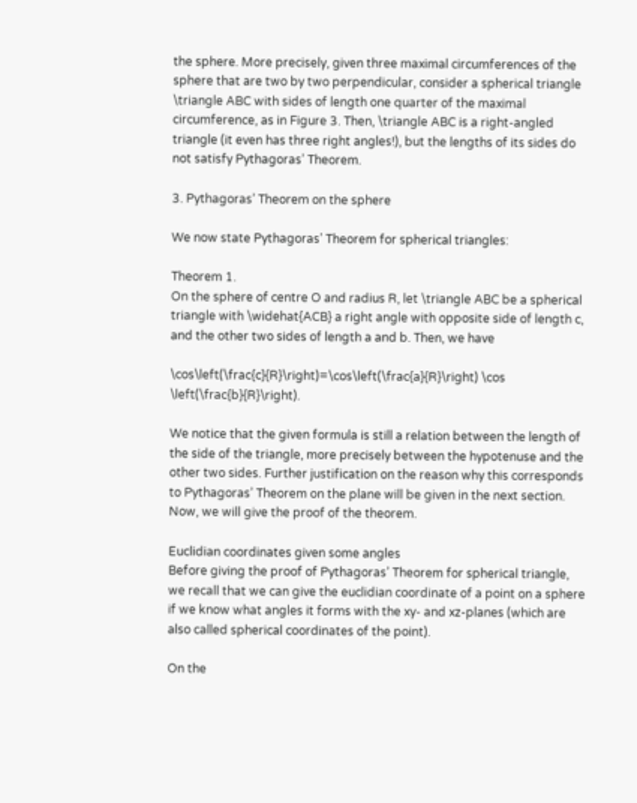the sphere. More precisely, given three maximal circumferences of the sphere that are two by two perpendicular, consider a spherical triangle \triangle ABC with sides of length one quarter of the maximal circumference, as in Figure 3. Then, \triangle ABC is a right-angled triangle (it even has three right angles!), but the lengths of its sides do not satisfy Pythagoras’ Theorem.

3. Pythagoras’ Theorem on the sphere

We now state Pythagoras’ Theorem for spherical triangles:

Theorem 1.
On the sphere of centre O and radius R, let \triangle ABC be a spherical triangle with \widehat{ACB} a right angle with opposite side of length c, and the other two sides of length a and b. Then, we have

\cos\left(\frac{c}{R}\right)=\cos\left(\frac{a}{R}\right) \cos \left(\frac{b}{R}\right).

We notice that the given formula is still a relation between the length of the side of the triangle, more precisely between the hypotenuse and the other two sides. Further justification on the reason why this corresponds to Pythagoras’ Theorem on the plane will be given in the next section. Now, we will give the proof of the theorem.

Euclidian coordinates given some angles
Before giving the proof of Pythagoras’ Theorem for spherical triangle, we recall that we can give the euclidian coordinate of a point on a sphere if we know what angles it forms with the xy- and xz-planes (which are also called spherical coordinates of the point).

On the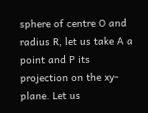sphere of centre O and radius R, let us take A a point and P its projection on the xy-plane. Let us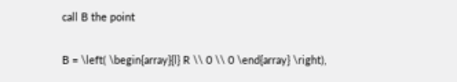call B the point

B = \left( \begin{array}{l} R \\ 0 \\ 0 \end{array} \right),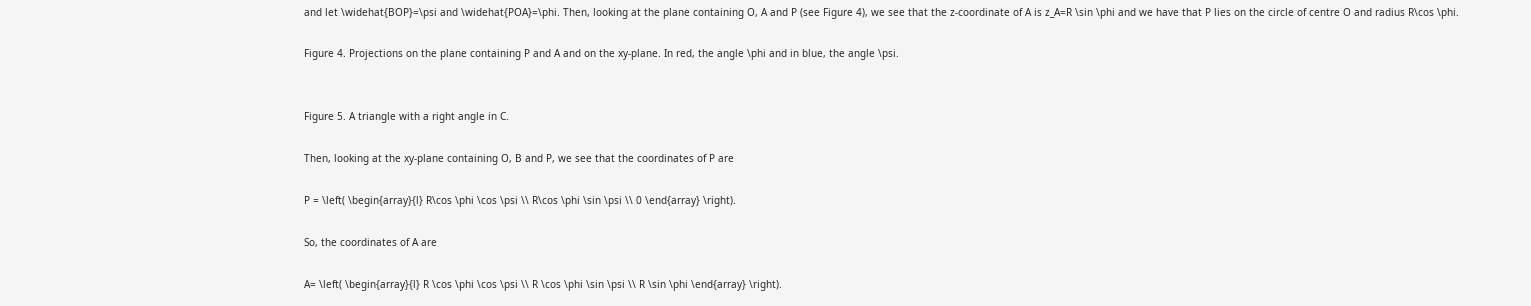and let \widehat{BOP}=\psi and \widehat{POA}=\phi. Then, looking at the plane containing O, A and P (see Figure 4), we see that the z-coordinate of A is z_A=R \sin \phi and we have that P lies on the circle of centre O and radius R\cos \phi.

Figure 4. Projections on the plane containing P and A and on the xy-plane. In red, the angle \phi and in blue, the angle \psi.


Figure 5. A triangle with a right angle in C.

Then, looking at the xy-plane containing O, B and P, we see that the coordinates of P are

P = \left( \begin{array}{l} R\cos \phi \cos \psi \\ R\cos \phi \sin \psi \\ 0 \end{array} \right).

So, the coordinates of A are

A= \left( \begin{array}{l} R \cos \phi \cos \psi \\ R \cos \phi \sin \psi \\ R \sin \phi \end{array} \right).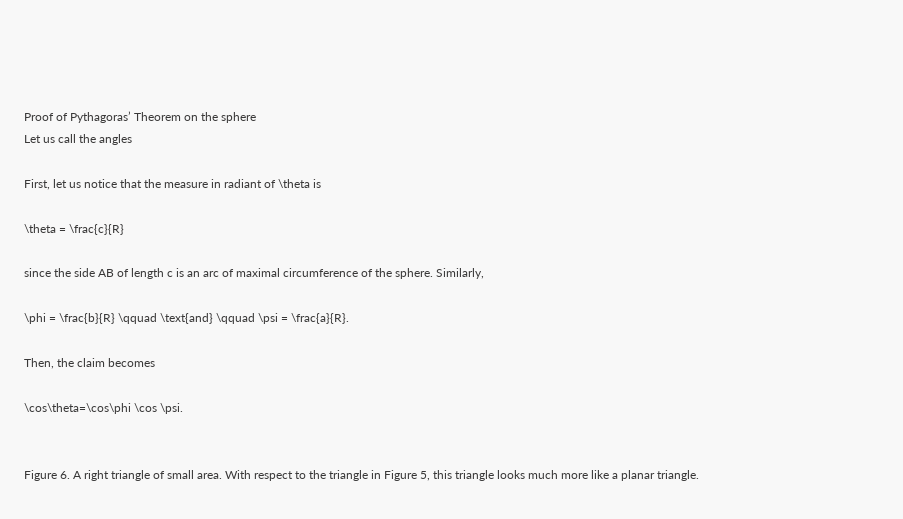Proof of Pythagoras’ Theorem on the sphere
Let us call the angles

First, let us notice that the measure in radiant of \theta is

\theta = \frac{c}{R}

since the side AB of length c is an arc of maximal circumference of the sphere. Similarly,

\phi = \frac{b}{R} \qquad \text{and} \qquad \psi = \frac{a}{R}.

Then, the claim becomes

\cos\theta=\cos\phi \cos \psi.


Figure 6. A right triangle of small area. With respect to the triangle in Figure 5, this triangle looks much more like a planar triangle.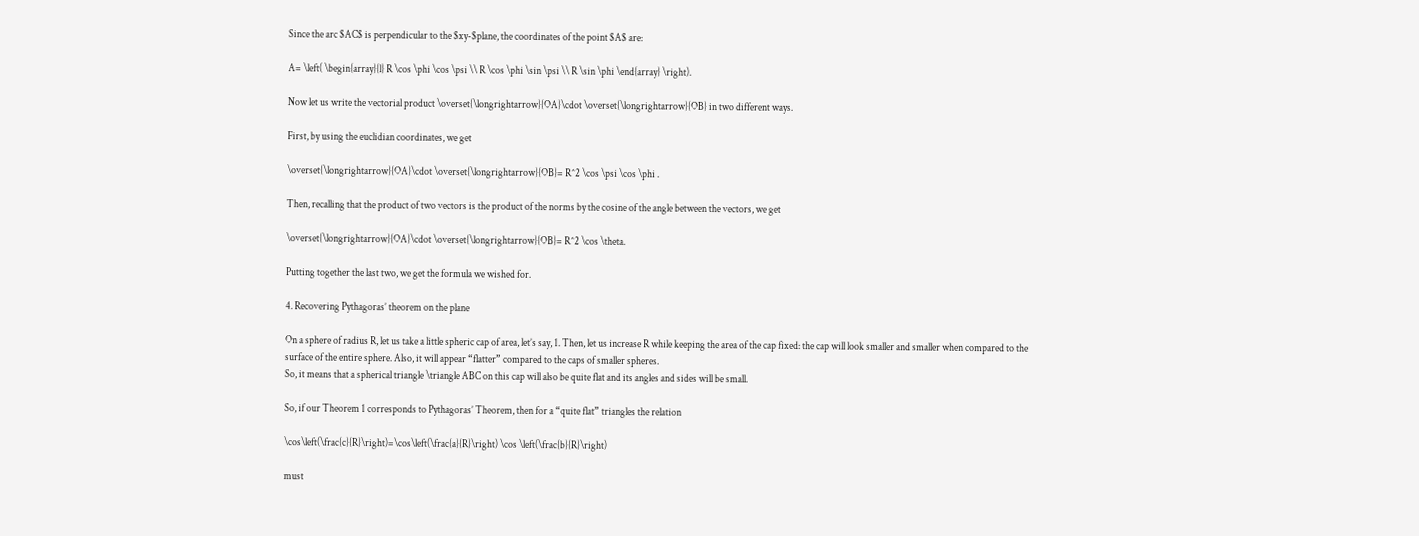Since the arc $AC$ is perpendicular to the $xy-$plane, the coordinates of the point $A$ are:

A= \left( \begin{array}{l} R \cos \phi \cos \psi \\ R \cos \phi \sin \psi \\ R \sin \phi \end{array} \right).

Now let us write the vectorial product \overset{\longrightarrow}{OA}\cdot \overset{\longrightarrow}{OB} in two different ways.

First, by using the euclidian coordinates, we get

\overset{\longrightarrow}{OA}\cdot \overset{\longrightarrow}{OB}= R^2 \cos \psi \cos \phi .

Then, recalling that the product of two vectors is the product of the norms by the cosine of the angle between the vectors, we get

\overset{\longrightarrow}{OA}\cdot \overset{\longrightarrow}{OB}= R^2 \cos \theta.

Putting together the last two, we get the formula we wished for.

4. Recovering Pythagoras’ theorem on the plane

On a sphere of radius R, let us take a little spheric cap of area, let’s say, 1. Then, let us increase R while keeping the area of the cap fixed: the cap will look smaller and smaller when compared to the surface of the entire sphere. Also, it will appear “flatter” compared to the caps of smaller spheres.
So, it means that a spherical triangle \triangle ABC on this cap will also be quite flat and its angles and sides will be small.

So, if our Theorem 1 corresponds to Pythagoras’ Theorem, then for a “quite flat” triangles the relation

\cos\left(\frac{c}{R}\right)=\cos\left(\frac{a}{R}\right) \cos \left(\frac{b}{R}\right)

must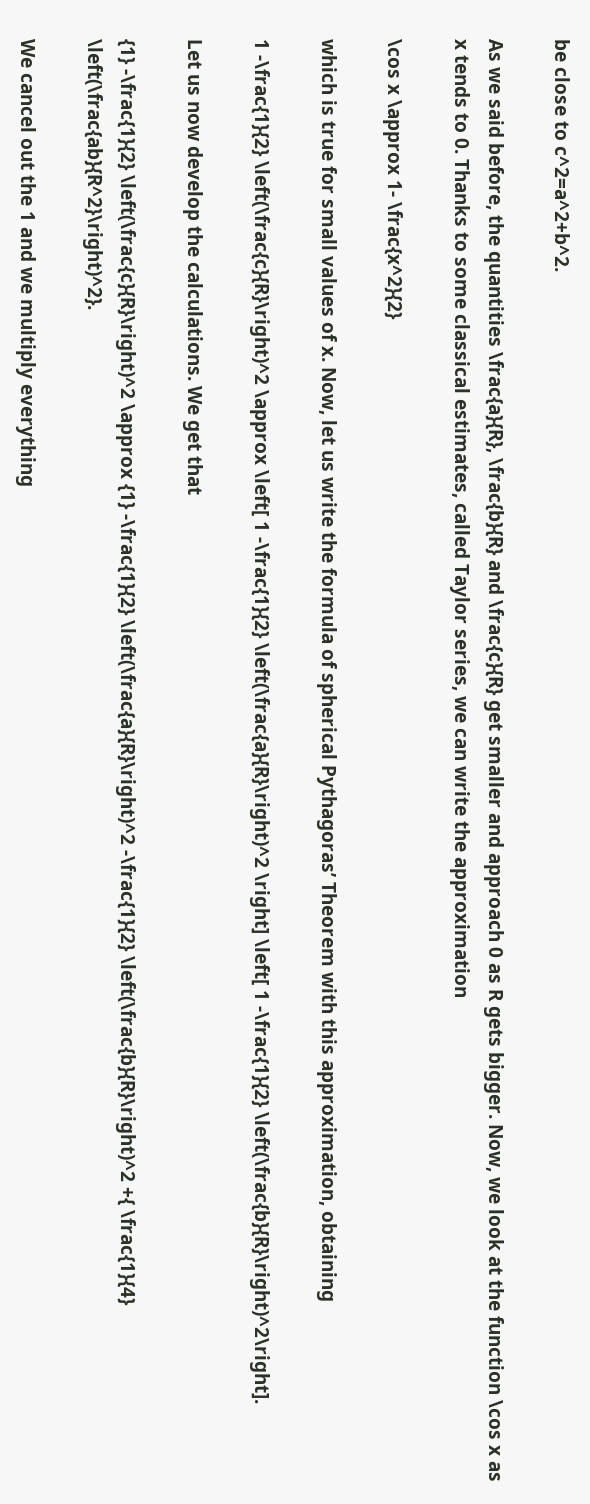be close to c^2=a^2+b^2.

As we said before, the quantities \frac{a}{R}, \frac{b}{R} and \frac{c}{R} get smaller and approach 0 as R gets bigger. Now, we look at the function \cos x as x tends to 0. Thanks to some classical estimates, called Taylor series, we can write the approximation

\cos x \approx 1- \frac{x^2}{2}

which is true for small values of x. Now, let us write the formula of spherical Pythagoras’ Theorem with this approximation, obtaining

1 -\frac{1}{2} \left(\frac{c}{R}\right)^2 \approx \left[ 1 -\frac{1}{2} \left(\frac{a}{R}\right)^2 \right] \left[ 1 -\frac{1}{2} \left(\frac{b}{R}\right)^2\right].

Let us now develop the calculations. We get that

{1} -\frac{1}{2} \left(\frac{c}{R}\right)^2 \approx {1} -\frac{1}{2} \left(\frac{a}{R}\right)^2 -\frac{1}{2} \left(\frac{b}{R}\right)^2 +{ \frac{1}{4} \left(\frac{ab}{R^2}\right)^2}.

We cancel out the 1 and we multiply everything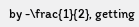by -\frac{1}{2}, getting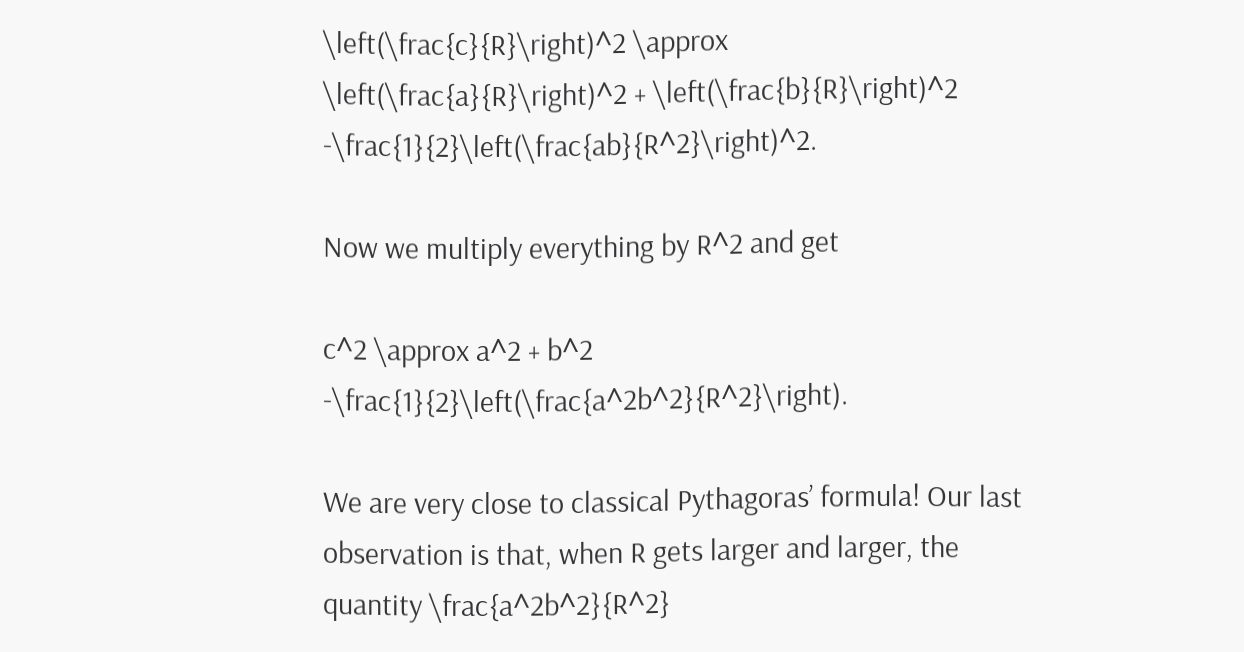\left(\frac{c}{R}\right)^2 \approx \left(\frac{a}{R}\right)^2 + \left(\frac{b}{R}\right)^2 -\frac{1}{2}\left(\frac{ab}{R^2}\right)^2.

Now we multiply everything by R^2 and get

c^2 \approx a^2 + b^2 -\frac{1}{2}\left(\frac{a^2b^2}{R^2}\right).

We are very close to classical Pythagoras’ formula! Our last observation is that, when R gets larger and larger, the quantity \frac{a^2b^2}{R^2}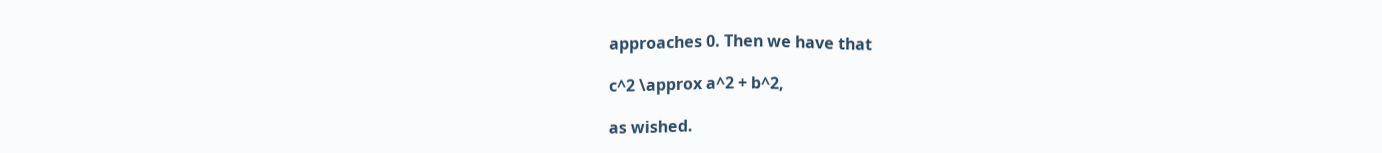approaches 0. Then we have that

c^2 \approx a^2 + b^2,

as wished.